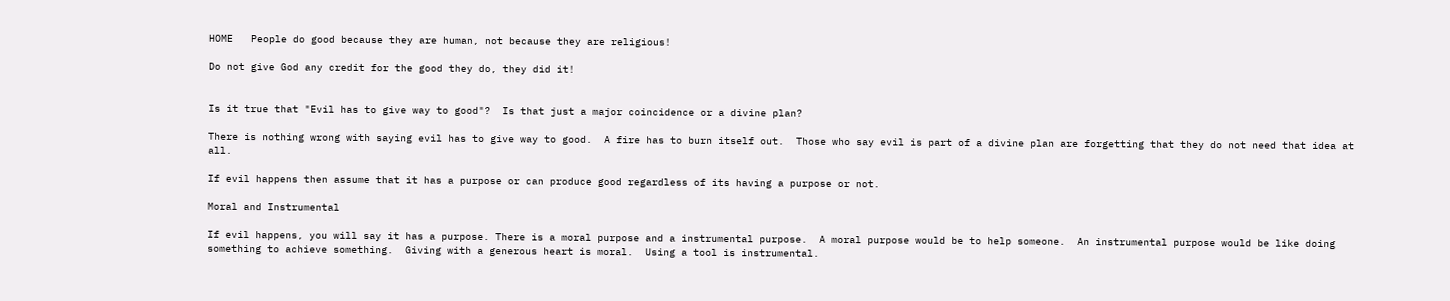HOME   People do good because they are human, not because they are religious!

Do not give God any credit for the good they do, they did it!


Is it true that "Evil has to give way to good"?  Is that just a major coincidence or a divine plan?

There is nothing wrong with saying evil has to give way to good.  A fire has to burn itself out.  Those who say evil is part of a divine plan are forgetting that they do not need that idea at all.

If evil happens then assume that it has a purpose or can produce good regardless of its having a purpose or not.

Moral and Instrumental

If evil happens, you will say it has a purpose. There is a moral purpose and a instrumental purpose.  A moral purpose would be to help someone.  An instrumental purpose would be like doing something to achieve something.  Giving with a generous heart is moral.  Using a tool is instrumental.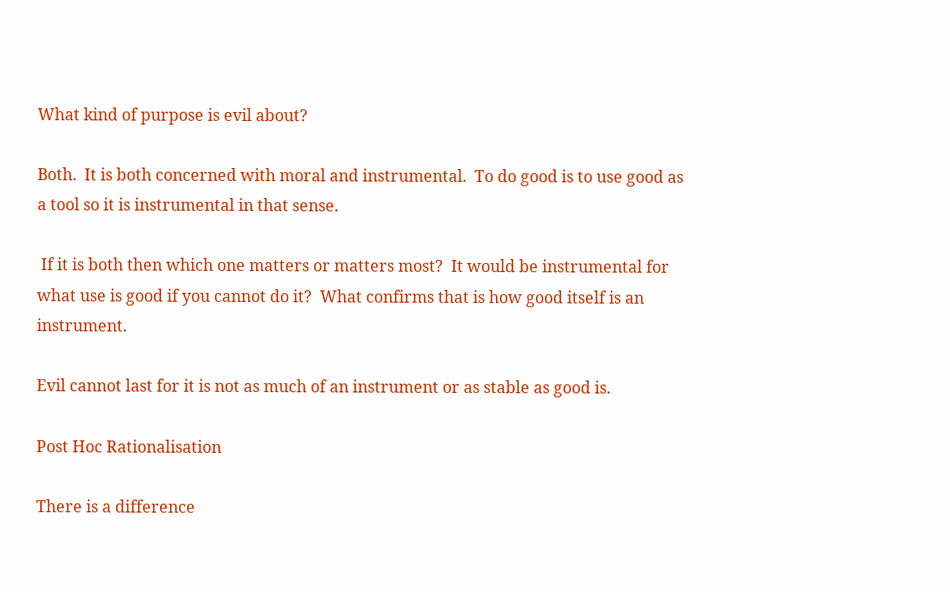What kind of purpose is evil about?

Both.  It is both concerned with moral and instrumental.  To do good is to use good as a tool so it is instrumental in that sense.

 If it is both then which one matters or matters most?  It would be instrumental for what use is good if you cannot do it?  What confirms that is how good itself is an instrument.

Evil cannot last for it is not as much of an instrument or as stable as good is.

Post Hoc Rationalisation

There is a difference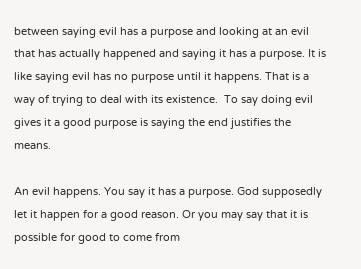between saying evil has a purpose and looking at an evil that has actually happened and saying it has a purpose. It is like saying evil has no purpose until it happens. That is a way of trying to deal with its existence.  To say doing evil gives it a good purpose is saying the end justifies the means.

An evil happens. You say it has a purpose. God supposedly let it happen for a good reason. Or you may say that it is possible for good to come from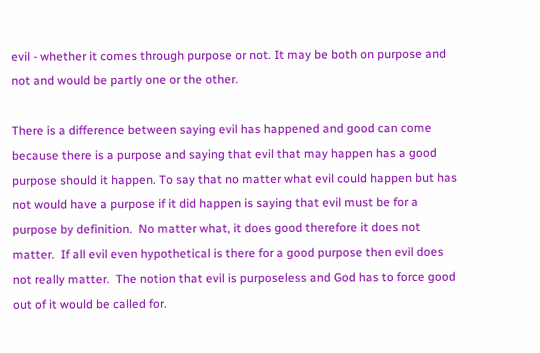evil - whether it comes through purpose or not. It may be both on purpose and not and would be partly one or the other.

There is a difference between saying evil has happened and good can come because there is a purpose and saying that evil that may happen has a good purpose should it happen. To say that no matter what evil could happen but has not would have a purpose if it did happen is saying that evil must be for a purpose by definition.  No matter what, it does good therefore it does not matter.  If all evil even hypothetical is there for a good purpose then evil does not really matter.  The notion that evil is purposeless and God has to force good out of it would be called for.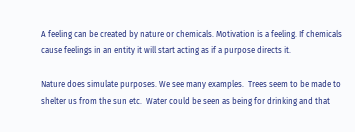A feeling can be created by nature or chemicals. Motivation is a feeling. If chemicals cause feelings in an entity it will start acting as if a purpose directs it.

Nature does simulate purposes. We see many examples.  Trees seem to be made to shelter us from the sun etc.  Water could be seen as being for drinking and that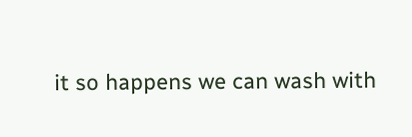it so happens we can wash with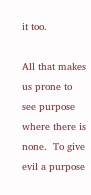it too.

All that makes us prone to see purpose where there is none.  To give evil a purpose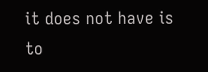it does not have is to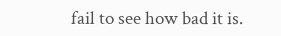fail to see how bad it is.